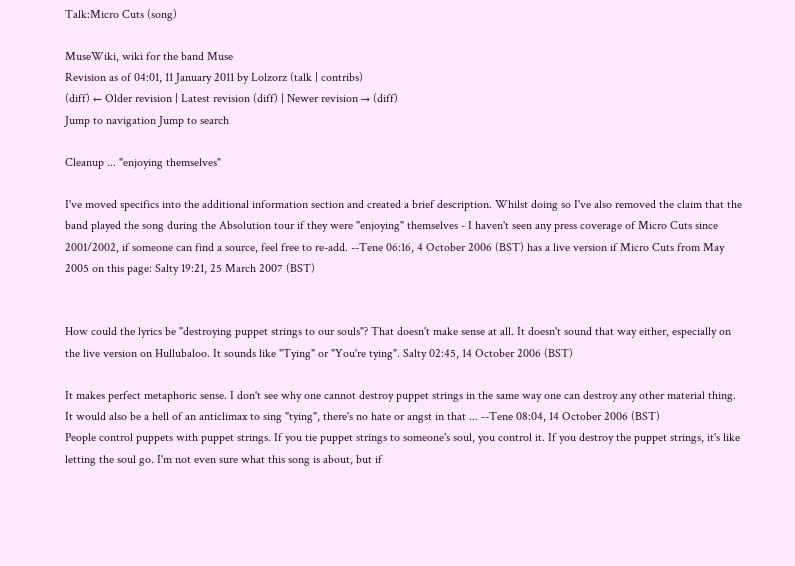Talk:Micro Cuts (song)

MuseWiki, wiki for the band Muse
Revision as of 04:01, 11 January 2011 by Lolzorz (talk | contribs)
(diff) ← Older revision | Latest revision (diff) | Newer revision → (diff)
Jump to navigation Jump to search

Cleanup ... "enjoying themselves"

I've moved specifics into the additional information section and created a brief description. Whilst doing so I've also removed the claim that the band played the song during the Absolution tour if they were "enjoying" themselves - I haven't seen any press coverage of Micro Cuts since 2001/2002, if someone can find a source, feel free to re-add. --Tene 06:16, 4 October 2006 (BST) has a live version if Micro Cuts from May 2005 on this page: Salty 19:21, 25 March 2007 (BST)


How could the lyrics be "destroying puppet strings to our souls"? That doesn't make sense at all. It doesn't sound that way either, especially on the live version on Hullubaloo. It sounds like "Tying" or "You're tying". Salty 02:45, 14 October 2006 (BST)

It makes perfect metaphoric sense. I don't see why one cannot destroy puppet strings in the same way one can destroy any other material thing. It would also be a hell of an anticlimax to sing "tying", there's no hate or angst in that ... --Tene 08:04, 14 October 2006 (BST)
People control puppets with puppet strings. If you tie puppet strings to someone's soul, you control it. If you destroy the puppet strings, it's like letting the soul go. I'm not even sure what this song is about, but if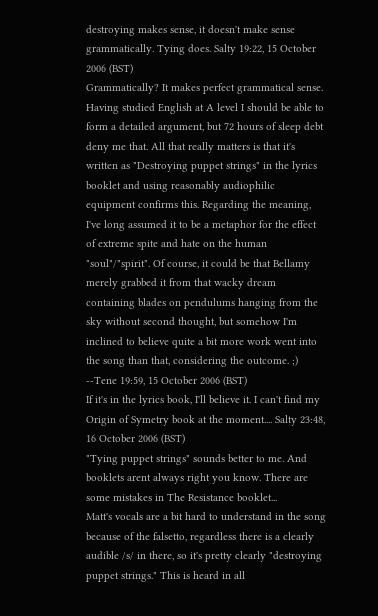destroying makes sense, it doesn't make sense grammatically. Tying does. Salty 19:22, 15 October 2006 (BST)
Grammatically? It makes perfect grammatical sense. Having studied English at A level I should be able to form a detailed argument, but 72 hours of sleep debt deny me that. All that really matters is that it's written as "Destroying puppet strings" in the lyrics booklet and using reasonably audiophilic equipment confirms this. Regarding the meaning, I've long assumed it to be a metaphor for the effect of extreme spite and hate on the human "soul"/"spirit". Of course, it could be that Bellamy merely grabbed it from that wacky dream containing blades on pendulums hanging from the sky without second thought, but somehow I'm inclined to believe quite a bit more work went into the song than that, considering the outcome. ;) --Tene 19:59, 15 October 2006 (BST)
If it's in the lyrics book, I'll believe it. I can't find my Origin of Symetry book at the moment.... Salty 23:48, 16 October 2006 (BST)
"Tying puppet strings" sounds better to me. And booklets arent always right you know. There are some mistakes in The Resistance booklet...
Matt's vocals are a bit hard to understand in the song because of the falsetto, regardless there is a clearly audible /s/ in there, so it's pretty clearly "destroying puppet strings." This is heard in all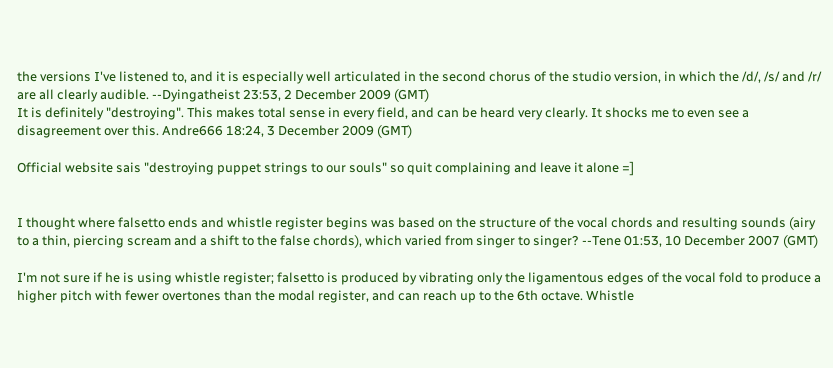the versions I've listened to, and it is especially well articulated in the second chorus of the studio version, in which the /d/, /s/ and /r/ are all clearly audible. --Dyingatheist 23:53, 2 December 2009 (GMT)
It is definitely "destroying". This makes total sense in every field, and can be heard very clearly. It shocks me to even see a disagreement over this. Andre666 18:24, 3 December 2009 (GMT)

Official website sais "destroying puppet strings to our souls" so quit complaining and leave it alone =]


I thought where falsetto ends and whistle register begins was based on the structure of the vocal chords and resulting sounds (airy to a thin, piercing scream and a shift to the false chords), which varied from singer to singer? --Tene 01:53, 10 December 2007 (GMT)

I'm not sure if he is using whistle register; falsetto is produced by vibrating only the ligamentous edges of the vocal fold to produce a higher pitch with fewer overtones than the modal register, and can reach up to the 6th octave. Whistle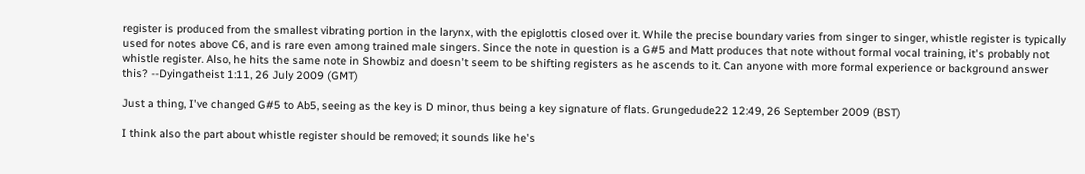register is produced from the smallest vibrating portion in the larynx, with the epiglottis closed over it. While the precise boundary varies from singer to singer, whistle register is typically used for notes above C6, and is rare even among trained male singers. Since the note in question is a G#5 and Matt produces that note without formal vocal training, it's probably not whistle register. Also, he hits the same note in Showbiz and doesn't seem to be shifting registers as he ascends to it. Can anyone with more formal experience or background answer this? --Dyingatheist 1:11, 26 July 2009 (GMT)

Just a thing, I've changed G#5 to Ab5, seeing as the key is D minor, thus being a key signature of flats. Grungedude22 12:49, 26 September 2009 (BST)

I think also the part about whistle register should be removed; it sounds like he's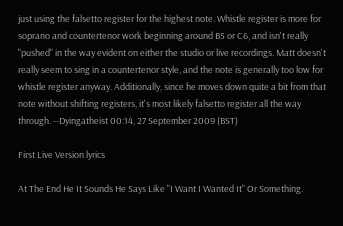just using the falsetto register for the highest note. Whistle register is more for soprano and countertenor work beginning around B5 or C6, and isn't really "pushed" in the way evident on either the studio or live recordings. Matt doesn't really seem to sing in a countertenor style, and the note is generally too low for whistle register anyway. Additionally, since he moves down quite a bit from that note without shifting registers, it's most likely falsetto register all the way through. --Dyingatheist 00:14, 27 September 2009 (BST)

First Live Version lyrics

At The End He It Sounds He Says Like "I Want I Wanted It" Or Something.